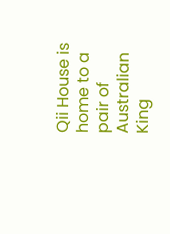Qii House is home to a pair of Australian King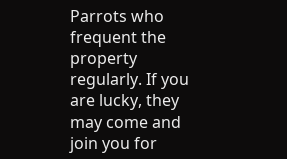Parrots who frequent the property regularly. If you are lucky, they may come and join you for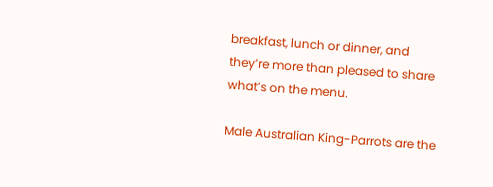breakfast, lunch or dinner, and they’re more than pleased to share what’s on the menu.

Male Australian King-Parrots are the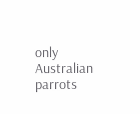only Australian parrots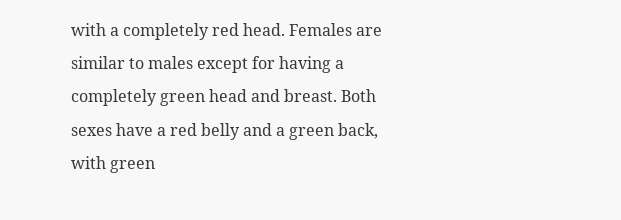with a completely red head. Females are similar to males except for having a completely green head and breast. Both sexes have a red belly and a green back, with green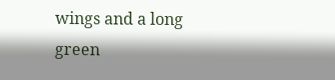wings and a long green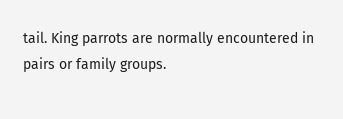tail. King parrots are normally encountered in pairs or family groups.